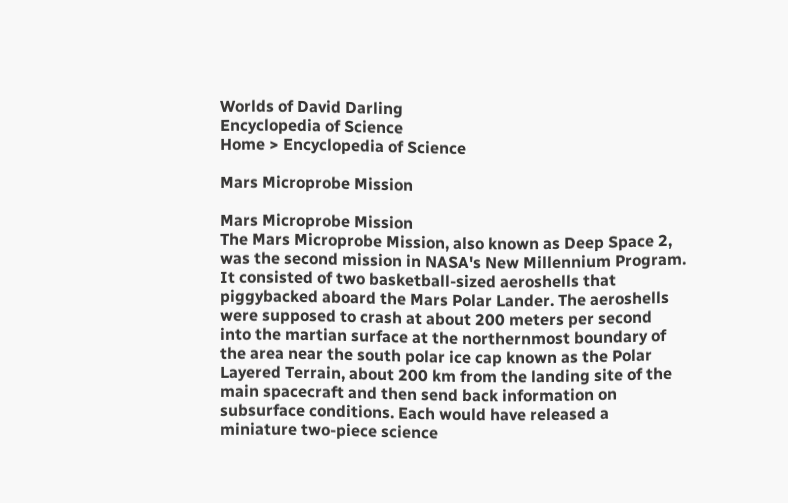Worlds of David Darling
Encyclopedia of Science
Home > Encyclopedia of Science

Mars Microprobe Mission

Mars Microprobe Mission
The Mars Microprobe Mission, also known as Deep Space 2, was the second mission in NASA's New Millennium Program. It consisted of two basketball-sized aeroshells that piggybacked aboard the Mars Polar Lander. The aeroshells were supposed to crash at about 200 meters per second into the martian surface at the northernmost boundary of the area near the south polar ice cap known as the Polar Layered Terrain, about 200 km from the landing site of the main spacecraft and then send back information on subsurface conditions. Each would have released a miniature two-piece science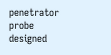penetrator probe designed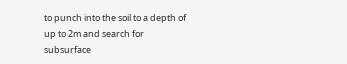to punch into the soil to a depth of up to 2m and search for subsurface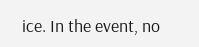ice. In the event, no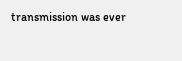transmission was ever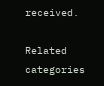received.

Related categories